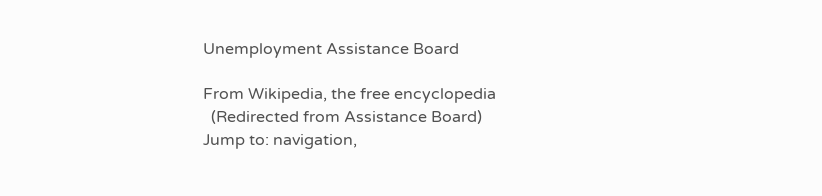Unemployment Assistance Board

From Wikipedia, the free encyclopedia
  (Redirected from Assistance Board)
Jump to: navigation,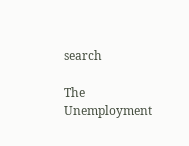search

The Unemployment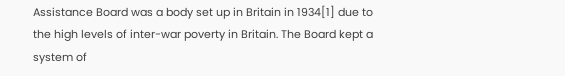Assistance Board was a body set up in Britain in 1934[1] due to the high levels of inter-war poverty in Britain. The Board kept a system of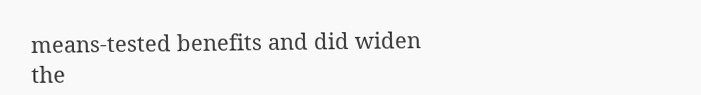means-tested benefits and did widen the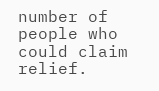number of people who could claim relief.